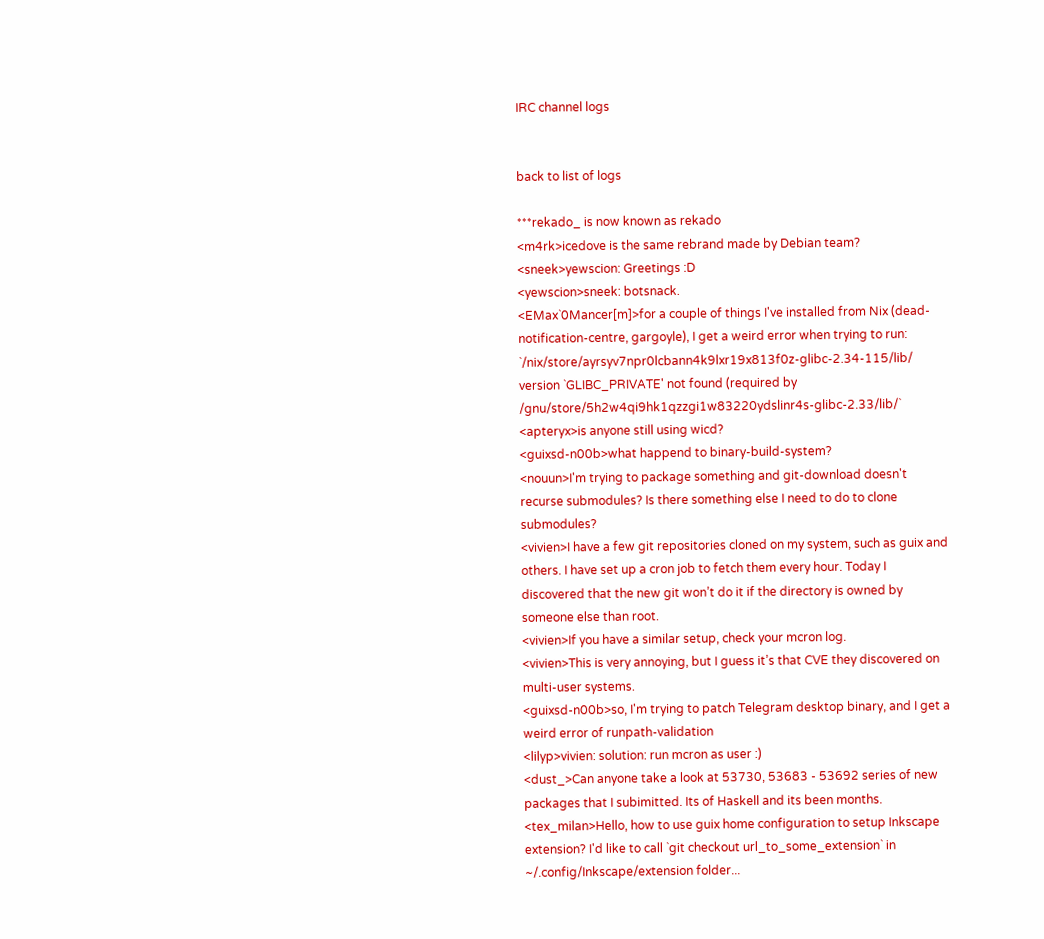IRC channel logs


back to list of logs

***rekado_ is now known as rekado
<m4rk>icedove is the same rebrand made by Debian team?
<sneek>yewscion: Greetings :D
<yewscion>sneek: botsnack.
<EMax`0Mancer[m]>for a couple of things I've installed from Nix (dead-notification-centre, gargoyle), I get a weird error when trying to run: `/nix/store/ayrsyv7npr0lcbann4k9lxr19x813f0z-glibc-2.34-115/lib/ version `GLIBC_PRIVATE' not found (required by /gnu/store/5h2w4qi9hk1qzzgi1w83220ydslinr4s-glibc-2.33/lib/`
<apteryx>is anyone still using wicd?
<guixsd-n00b>what happend to binary-build-system?
<nouun>I'm trying to package something and git-download doesn't recurse submodules? Is there something else I need to do to clone submodules?
<vivien>I have a few git repositories cloned on my system, such as guix and others. I have set up a cron job to fetch them every hour. Today I discovered that the new git won’t do it if the directory is owned by someone else than root.
<vivien>If you have a similar setup, check your mcron log.
<vivien>This is very annoying, but I guess it’s that CVE they discovered on multi-user systems.
<guixsd-n00b>so, I'm trying to patch Telegram desktop binary, and I get a weird error of runpath-validation
<lilyp>vivien: solution: run mcron as user :)
<dust_>Can anyone take a look at 53730, 53683 - 53692 series of new packages that I subimitted. Its of Haskell and its been months.
<tex_milan>Hello, how to use guix home configuration to setup Inkscape extension? I'd like to call `git checkout url_to_some_extension` in ~/.config/Inkscape/extension folder...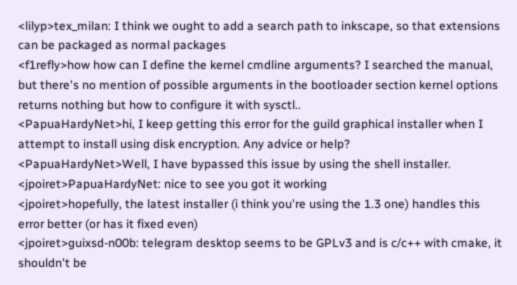<lilyp>tex_milan: I think we ought to add a search path to inkscape, so that extensions can be packaged as normal packages
<f1refly>how how can I define the kernel cmdline arguments? I searched the manual, but there's no mention of possible arguments in the bootloader section kernel options returns nothing but how to configure it with sysctl..
<PapuaHardyNet>hi, I keep getting this error for the guild graphical installer when I attempt to install using disk encryption. Any advice or help?
<PapuaHardyNet>Well, I have bypassed this issue by using the shell installer.
<jpoiret>PapuaHardyNet: nice to see you got it working
<jpoiret>hopefully, the latest installer (i think you're using the 1.3 one) handles this error better (or has it fixed even)
<jpoiret>guixsd-n00b: telegram desktop seems to be GPLv3 and is c/c++ with cmake, it shouldn't be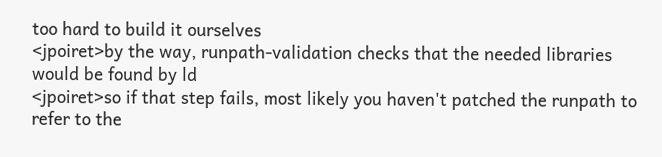too hard to build it ourselves
<jpoiret>by the way, runpath-validation checks that the needed libraries would be found by ld
<jpoiret>so if that step fails, most likely you haven't patched the runpath to refer to the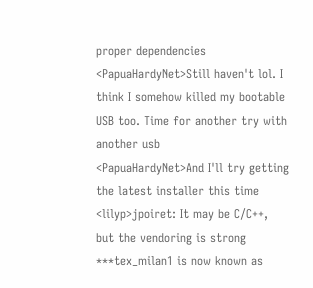proper dependencies
<PapuaHardyNet>Still haven't lol. I think I somehow killed my bootable USB too. Time for another try with another usb
<PapuaHardyNet>And I'll try getting the latest installer this time
<lilyp>jpoiret: It may be C/C++, but the vendoring is strong
***tex_milan1 is now known as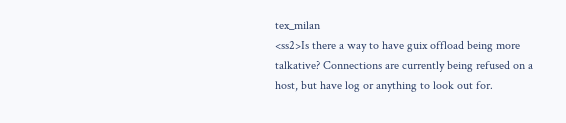tex_milan
<ss2>Is there a way to have guix offload being more talkative? Connections are currently being refused on a host, but have log or anything to look out for.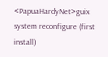<PapuaHardyNet>guix system reconfigure (first install)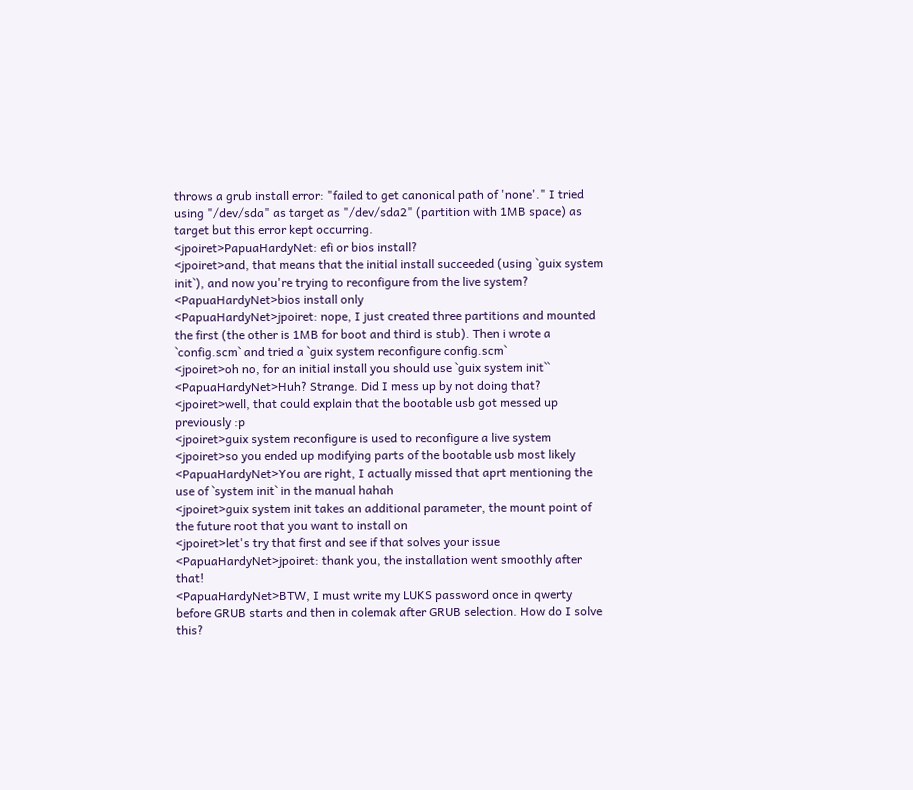throws a grub install error: "failed to get canonical path of 'none'." I tried using "/dev/sda" as target as "/dev/sda2" (partition with 1MB space) as target but this error kept occurring.
<jpoiret>PapuaHardyNet: efi or bios install?
<jpoiret>and, that means that the initial install succeeded (using `guix system init`), and now you're trying to reconfigure from the live system?
<PapuaHardyNet>bios install only
<PapuaHardyNet>jpoiret: nope, I just created three partitions and mounted the first (the other is 1MB for boot and third is stub). Then i wrote a `config.scm` and tried a `guix system reconfigure config.scm`
<jpoiret>oh no, for an initial install you should use `guix system init``
<PapuaHardyNet>Huh? Strange. Did I mess up by not doing that?
<jpoiret>well, that could explain that the bootable usb got messed up previously :p
<jpoiret>guix system reconfigure is used to reconfigure a live system
<jpoiret>so you ended up modifying parts of the bootable usb most likely
<PapuaHardyNet>You are right, I actually missed that aprt mentioning the use of `system init` in the manual hahah
<jpoiret>guix system init takes an additional parameter, the mount point of the future root that you want to install on
<jpoiret>let's try that first and see if that solves your issue
<PapuaHardyNet>jpoiret: thank you, the installation went smoothly after that!
<PapuaHardyNet>BTW, I must write my LUKS password once in qwerty before GRUB starts and then in colemak after GRUB selection. How do I solve this?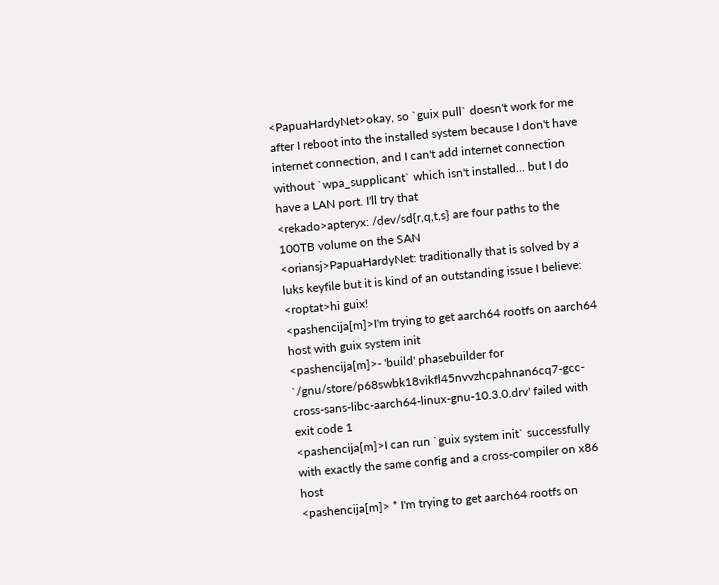<PapuaHardyNet>okay, so `guix pull` doesn't work for me after I reboot into the installed system because I don't have internet connection, and I can't add internet connection without `wpa_supplicant` which isn't installed... but I do have a LAN port. I'll try that
<rekado>apteryx: /dev/sd{r,q,t,s} are four paths to the 100TB volume on the SAN
<oriansj>PapuaHardyNet: traditionally that is solved by a luks keyfile but it is kind of an outstanding issue I believe:
<roptat>hi guix!
<pashencija[m]>I'm trying to get aarch64 rootfs on aarch64 host with guix system init
<pashencija[m]>- 'build' phasebuilder for `/gnu/store/p68swbk18vikfl45nvvzhcpahnan6cq7-gcc-cross-sans-libc-aarch64-linux-gnu-10.3.0.drv' failed with exit code 1
<pashencija[m]>I can run `guix system init` successfully with exactly the same config and a cross-compiler on x86 host
<pashencija[m]> * I'm trying to get aarch64 rootfs on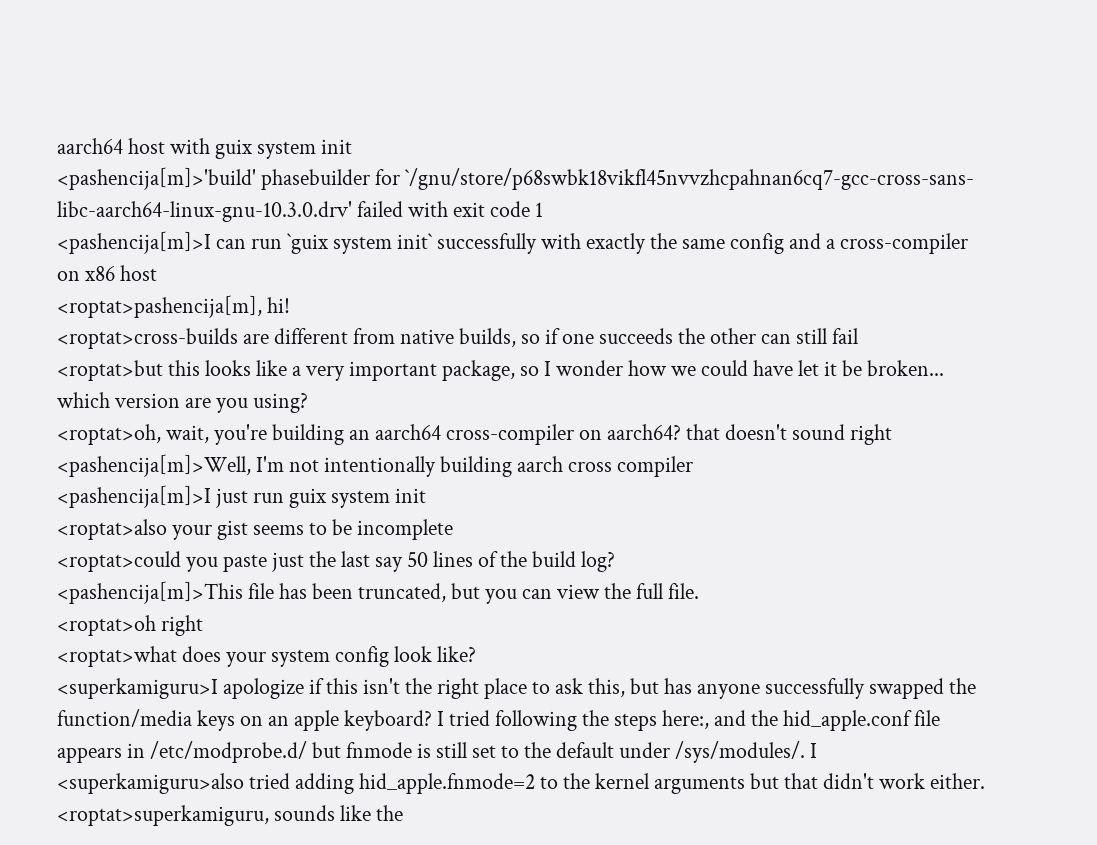aarch64 host with guix system init
<pashencija[m]>'build' phasebuilder for `/gnu/store/p68swbk18vikfl45nvvzhcpahnan6cq7-gcc-cross-sans-libc-aarch64-linux-gnu-10.3.0.drv' failed with exit code 1
<pashencija[m]>I can run `guix system init` successfully with exactly the same config and a cross-compiler on x86 host
<roptat>pashencija[m], hi!
<roptat>cross-builds are different from native builds, so if one succeeds the other can still fail
<roptat>but this looks like a very important package, so I wonder how we could have let it be broken... which version are you using?
<roptat>oh, wait, you're building an aarch64 cross-compiler on aarch64? that doesn't sound right
<pashencija[m]>Well, I'm not intentionally building aarch cross compiler
<pashencija[m]>I just run guix system init
<roptat>also your gist seems to be incomplete
<roptat>could you paste just the last say 50 lines of the build log?
<pashencija[m]>This file has been truncated, but you can view the full file.
<roptat>oh right
<roptat>what does your system config look like?
<superkamiguru>I apologize if this isn't the right place to ask this, but has anyone successfully swapped the function/media keys on an apple keyboard? I tried following the steps here:, and the hid_apple.conf file appears in /etc/modprobe.d/ but fnmode is still set to the default under /sys/modules/. I
<superkamiguru>also tried adding hid_apple.fnmode=2 to the kernel arguments but that didn't work either.
<roptat>superkamiguru, sounds like the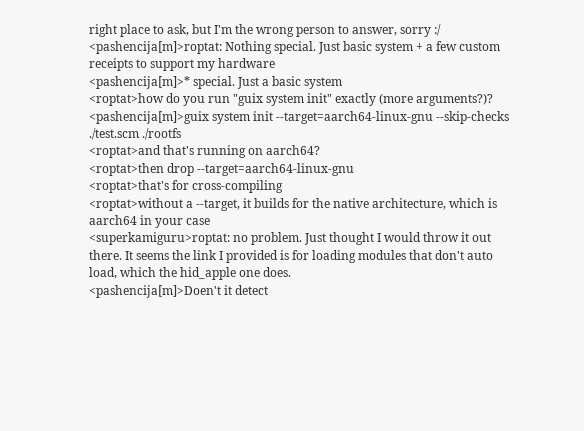right place to ask, but I'm the wrong person to answer, sorry :/
<pashencija[m]>roptat: Nothing special. Just basic system + a few custom receipts to support my hardware
<pashencija[m]>* special. Just a basic system
<roptat>how do you run "guix system init" exactly (more arguments?)?
<pashencija[m]>guix system init --target=aarch64-linux-gnu --skip-checks ./test.scm ./rootfs
<roptat>and that's running on aarch64?
<roptat>then drop --target=aarch64-linux-gnu
<roptat>that's for cross-compiling
<roptat>without a --target, it builds for the native architecture, which is aarch64 in your case
<superkamiguru>roptat: no problem. Just thought I would throw it out there. It seems the link I provided is for loading modules that don't auto load, which the hid_apple one does.
<pashencija[m]>Doen't it detect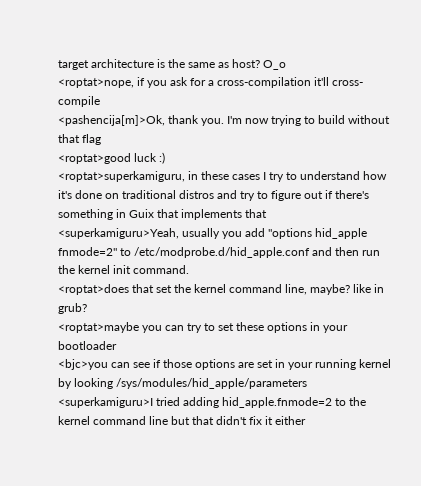target architecture is the same as host? O_o
<roptat>nope, if you ask for a cross-compilation it'll cross-compile
<pashencija[m]>Ok, thank you. I'm now trying to build without that flag
<roptat>good luck :)
<roptat>superkamiguru, in these cases I try to understand how it's done on traditional distros and try to figure out if there's something in Guix that implements that
<superkamiguru>Yeah, usually you add "options hid_apple fnmode=2" to /etc/modprobe.d/hid_apple.conf and then run the kernel init command.
<roptat>does that set the kernel command line, maybe? like in grub?
<roptat>maybe you can try to set these options in your bootloader
<bjc>you can see if those options are set in your running kernel by looking /sys/modules/hid_apple/parameters
<superkamiguru>I tried adding hid_apple.fnmode=2 to the kernel command line but that didn't fix it either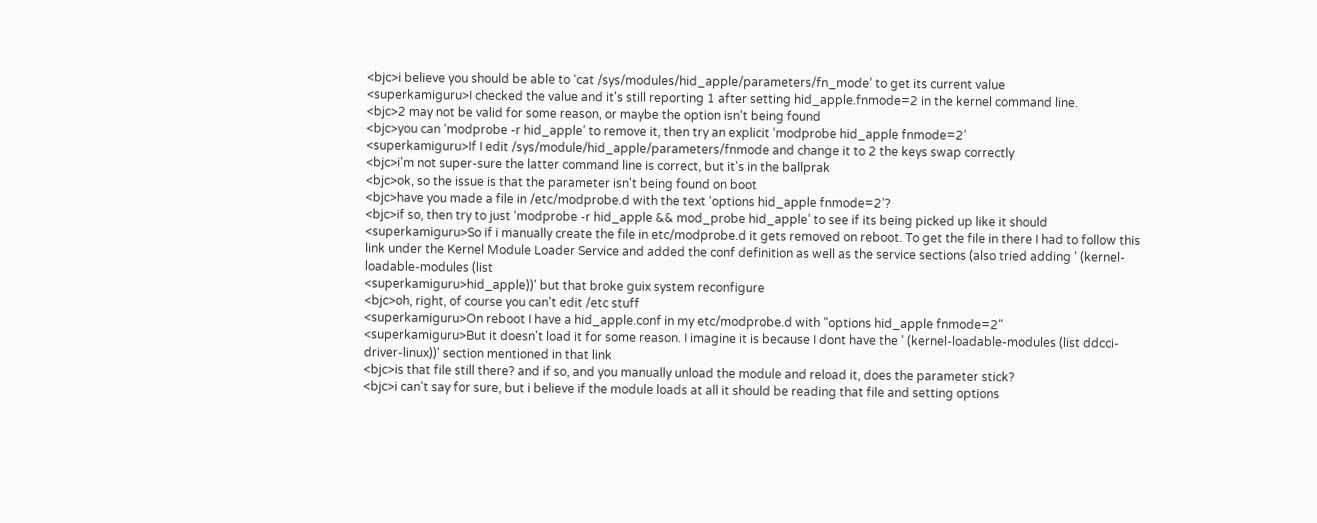<bjc>i believe you should be able to ‘cat /sys/modules/hid_apple/parameters/fn_mode’ to get its current value
<superkamiguru>I checked the value and it's still reporting 1 after setting hid_apple.fnmode=2 in the kernel command line.
<bjc>2 may not be valid for some reason, or maybe the option isn't being found
<bjc>you can ‘modprobe -r hid_apple’ to remove it, then try an explicit ‘modprobe hid_apple fnmode=2’
<superkamiguru>If I edit /sys/module/hid_apple/parameters/fnmode and change it to 2 the keys swap correctly
<bjc>i'm not super-sure the latter command line is correct, but it's in the ballprak
<bjc>ok, so the issue is that the parameter isn't being found on boot
<bjc>have you made a file in /etc/modprobe.d with the text ‘options hid_apple fnmode=2’?
<bjc>if so, then try to just ‘modprobe -r hid_apple && mod_probe hid_apple’ to see if its being picked up like it should
<superkamiguru>So if i manually create the file in etc/modprobe.d it gets removed on reboot. To get the file in there I had to follow this link under the Kernel Module Loader Service and added the conf definition as well as the service sections (also tried adding ' (kernel-loadable-modules (list
<superkamiguru>hid_apple))' but that broke guix system reconfigure
<bjc>oh, right, of course you can't edit /etc stuff
<superkamiguru>On reboot I have a hid_apple.conf in my etc/modprobe.d with "options hid_apple fnmode=2"
<superkamiguru>But it doesn't load it for some reason. I imagine it is because I dont have the ' (kernel-loadable-modules (list ddcci-driver-linux))' section mentioned in that link
<bjc>is that file still there? and if so, and you manually unload the module and reload it, does the parameter stick?
<bjc>i can't say for sure, but i believe if the module loads at all it should be reading that file and setting options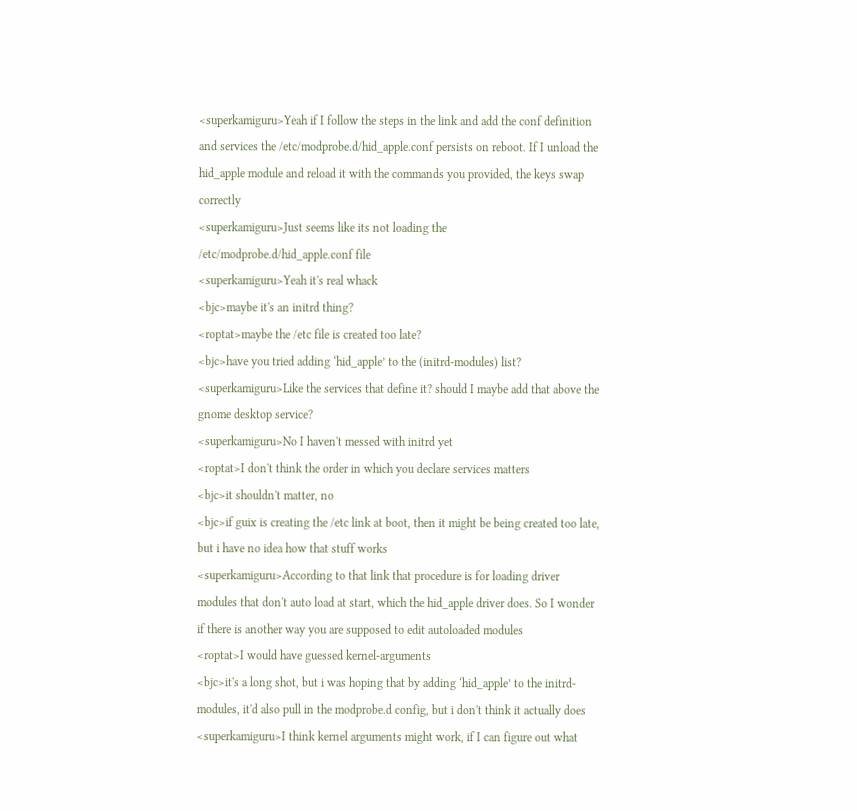<superkamiguru>Yeah if I follow the steps in the link and add the conf definition and services the /etc/modprobe.d/hid_apple.conf persists on reboot. If I unload the hid_apple module and reload it with the commands you provided, the keys swap correctly
<superkamiguru>Just seems like its not loading the /etc/modprobe.d/hid_apple.conf file
<superkamiguru>Yeah it's real whack
<bjc>maybe it's an initrd thing?
<roptat>maybe the /etc file is created too late?
<bjc>have you tried adding ‘hid_apple’ to the (initrd-modules) list?
<superkamiguru>Like the services that define it? should I maybe add that above the gnome desktop service?
<superkamiguru>No I haven't messed with initrd yet
<roptat>I don't think the order in which you declare services matters
<bjc>it shouldn't matter, no
<bjc>if guix is creating the /etc link at boot, then it might be being created too late, but i have no idea how that stuff works
<superkamiguru>According to that link that procedure is for loading driver modules that don't auto load at start, which the hid_apple driver does. So I wonder if there is another way you are supposed to edit autoloaded modules
<roptat>I would have guessed kernel-arguments
<bjc>it's a long shot, but i was hoping that by adding ‘hid_apple’ to the initrd-modules, it'd also pull in the modprobe.d config, but i don't think it actually does
<superkamiguru>I think kernel arguments might work, if I can figure out what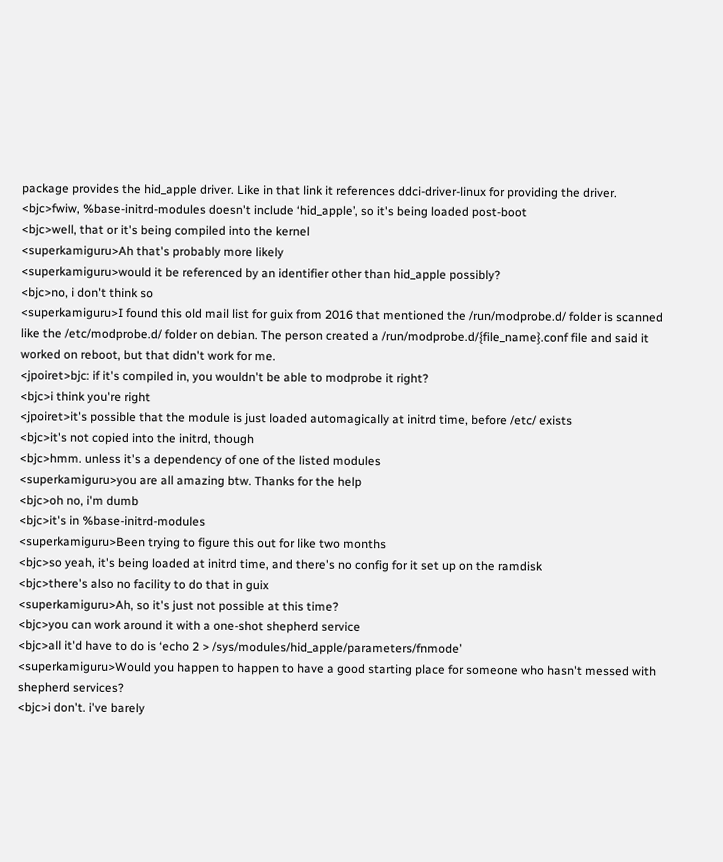package provides the hid_apple driver. Like in that link it references ddci-driver-linux for providing the driver.
<bjc>fwiw, %base-initrd-modules doesn't include ‘hid_apple’, so it's being loaded post-boot
<bjc>well, that or it's being compiled into the kernel
<superkamiguru>Ah that's probably more likely
<superkamiguru>would it be referenced by an identifier other than hid_apple possibly?
<bjc>no, i don't think so
<superkamiguru>I found this old mail list for guix from 2016 that mentioned the /run/modprobe.d/ folder is scanned like the /etc/modprobe.d/ folder on debian. The person created a /run/modprobe.d/{file_name}.conf file and said it worked on reboot, but that didn't work for me.
<jpoiret>bjc: if it's compiled in, you wouldn't be able to modprobe it right?
<bjc>i think you're right
<jpoiret>it's possible that the module is just loaded automagically at initrd time, before /etc/ exists
<bjc>it's not copied into the initrd, though
<bjc>hmm. unless it's a dependency of one of the listed modules
<superkamiguru>you are all amazing btw. Thanks for the help
<bjc>oh no, i'm dumb
<bjc>it's in %base-initrd-modules
<superkamiguru>Been trying to figure this out for like two months
<bjc>so yeah, it's being loaded at initrd time, and there's no config for it set up on the ramdisk
<bjc>there's also no facility to do that in guix
<superkamiguru>Ah, so it's just not possible at this time?
<bjc>you can work around it with a one-shot shepherd service
<bjc>all it'd have to do is ‘echo 2 > /sys/modules/hid_apple/parameters/fnmode’
<superkamiguru>Would you happen to happen to have a good starting place for someone who hasn't messed with shepherd services?
<bjc>i don't. i've barely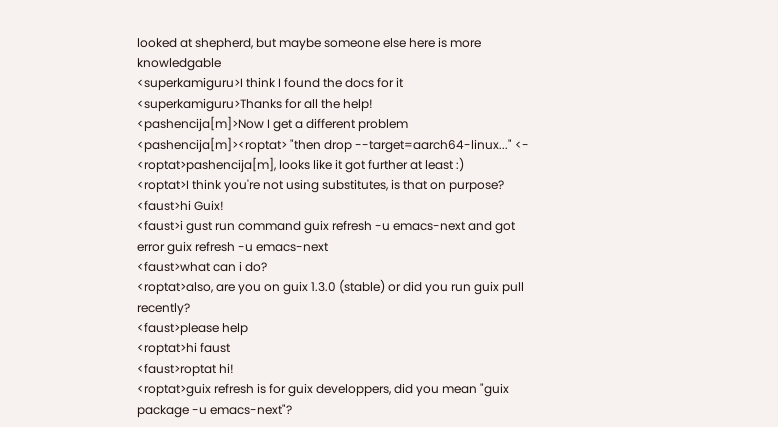looked at shepherd, but maybe someone else here is more knowledgable
<superkamiguru>I think I found the docs for it
<superkamiguru>Thanks for all the help!
<pashencija[m]>Now I get a different problem
<pashencija[m]><roptat> "then drop --target=aarch64-linux..." <-
<roptat>pashencija[m], looks like it got further at least :)
<roptat>I think you're not using substitutes, is that on purpose?
<faust>hi Guix!
<faust>i gust run command guix refresh -u emacs-next and got error guix refresh -u emacs-next
<faust>what can i do?
<roptat>also, are you on guix 1.3.0 (stable) or did you run guix pull recently?
<faust>please help
<roptat>hi faust
<faust>roptat hi!
<roptat>guix refresh is for guix developpers, did you mean "guix package -u emacs-next"?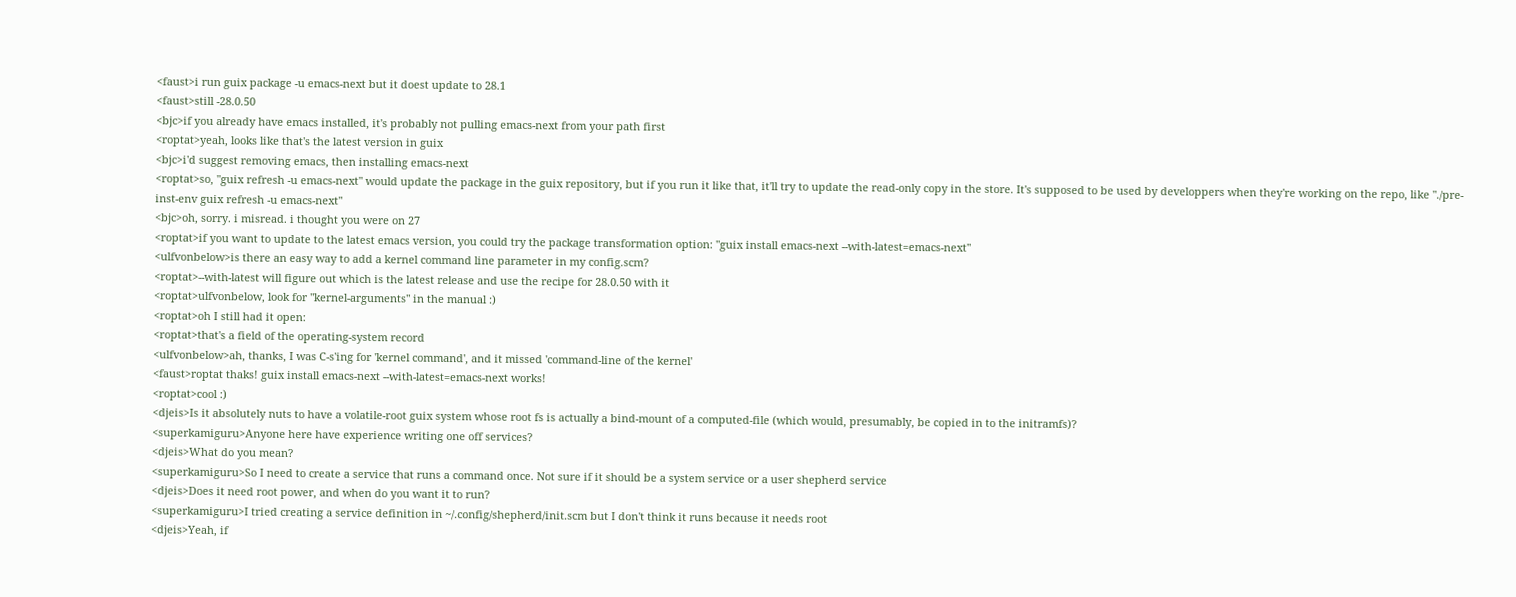<faust>i run guix package -u emacs-next but it doest update to 28.1
<faust>still -28.0.50
<bjc>if you already have emacs installed, it's probably not pulling emacs-next from your path first
<roptat>yeah, looks like that's the latest version in guix
<bjc>i'd suggest removing emacs, then installing emacs-next
<roptat>so, "guix refresh -u emacs-next" would update the package in the guix repository, but if you run it like that, it'll try to update the read-only copy in the store. It's supposed to be used by developpers when they're working on the repo, like "./pre-inst-env guix refresh -u emacs-next"
<bjc>oh, sorry. i misread. i thought you were on 27
<roptat>if you want to update to the latest emacs version, you could try the package transformation option: "guix install emacs-next --with-latest=emacs-next"
<ulfvonbelow>is there an easy way to add a kernel command line parameter in my config.scm?
<roptat>--with-latest will figure out which is the latest release and use the recipe for 28.0.50 with it
<roptat>ulfvonbelow, look for "kernel-arguments" in the manual :)
<roptat>oh I still had it open:
<roptat>that's a field of the operating-system record
<ulfvonbelow>ah, thanks, I was C-s'ing for 'kernel command', and it missed 'command-line of the kernel'
<faust>roptat thaks! guix install emacs-next --with-latest=emacs-next works!
<roptat>cool :)
<djeis>Is it absolutely nuts to have a volatile-root guix system whose root fs is actually a bind-mount of a computed-file (which would, presumably, be copied in to the initramfs)?
<superkamiguru>Anyone here have experience writing one off services?
<djeis>What do you mean?
<superkamiguru>So I need to create a service that runs a command once. Not sure if it should be a system service or a user shepherd service
<djeis>Does it need root power, and when do you want it to run?
<superkamiguru>I tried creating a service definition in ~/.config/shepherd/init.scm but I don't think it runs because it needs root
<djeis>Yeah, if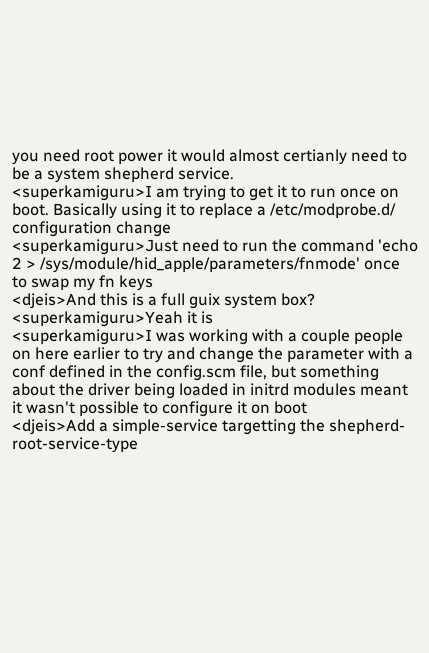you need root power it would almost certianly need to be a system shepherd service.
<superkamiguru>I am trying to get it to run once on boot. Basically using it to replace a /etc/modprobe.d/ configuration change
<superkamiguru>Just need to run the command 'echo 2 > /sys/module/hid_apple/parameters/fnmode' once to swap my fn keys
<djeis>And this is a full guix system box?
<superkamiguru>Yeah it is
<superkamiguru>I was working with a couple people on here earlier to try and change the parameter with a conf defined in the config.scm file, but something about the driver being loaded in initrd modules meant it wasn't possible to configure it on boot
<djeis>Add a simple-service targetting the shepherd-root-service-type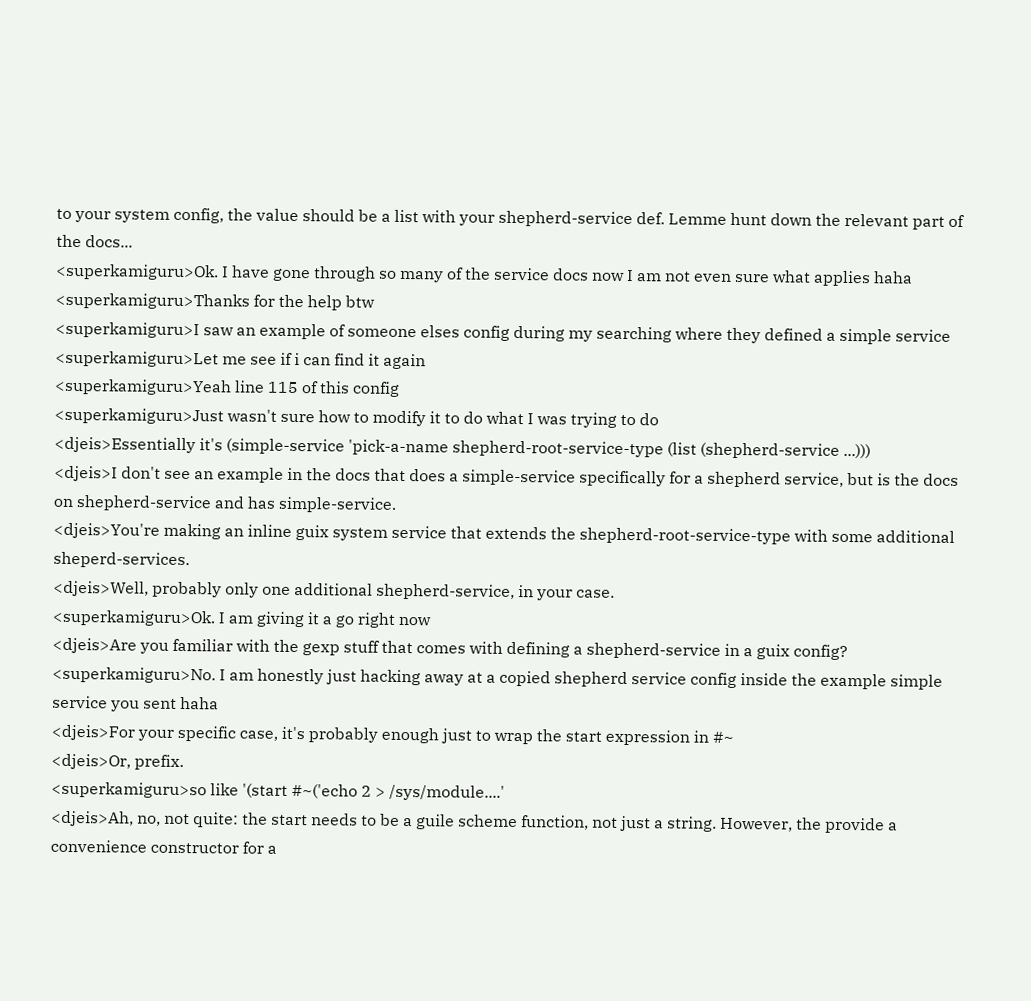to your system config, the value should be a list with your shepherd-service def. Lemme hunt down the relevant part of the docs...
<superkamiguru>Ok. I have gone through so many of the service docs now I am not even sure what applies haha
<superkamiguru>Thanks for the help btw
<superkamiguru>I saw an example of someone elses config during my searching where they defined a simple service
<superkamiguru>Let me see if i can find it again
<superkamiguru>Yeah line 115 of this config
<superkamiguru>Just wasn't sure how to modify it to do what I was trying to do
<djeis>Essentially it's (simple-service 'pick-a-name shepherd-root-service-type (list (shepherd-service ...)))
<djeis>I don't see an example in the docs that does a simple-service specifically for a shepherd service, but is the docs on shepherd-service and has simple-service.
<djeis>You're making an inline guix system service that extends the shepherd-root-service-type with some additional sheperd-services.
<djeis>Well, probably only one additional shepherd-service, in your case.
<superkamiguru>Ok. I am giving it a go right now
<djeis>Are you familiar with the gexp stuff that comes with defining a shepherd-service in a guix config?
<superkamiguru>No. I am honestly just hacking away at a copied shepherd service config inside the example simple service you sent haha
<djeis>For your specific case, it's probably enough just to wrap the start expression in #~
<djeis>Or, prefix.
<superkamiguru>so like '(start #~('echo 2 > /sys/module....'
<djeis>Ah, no, not quite: the start needs to be a guile scheme function, not just a string. However, the provide a convenience constructor for a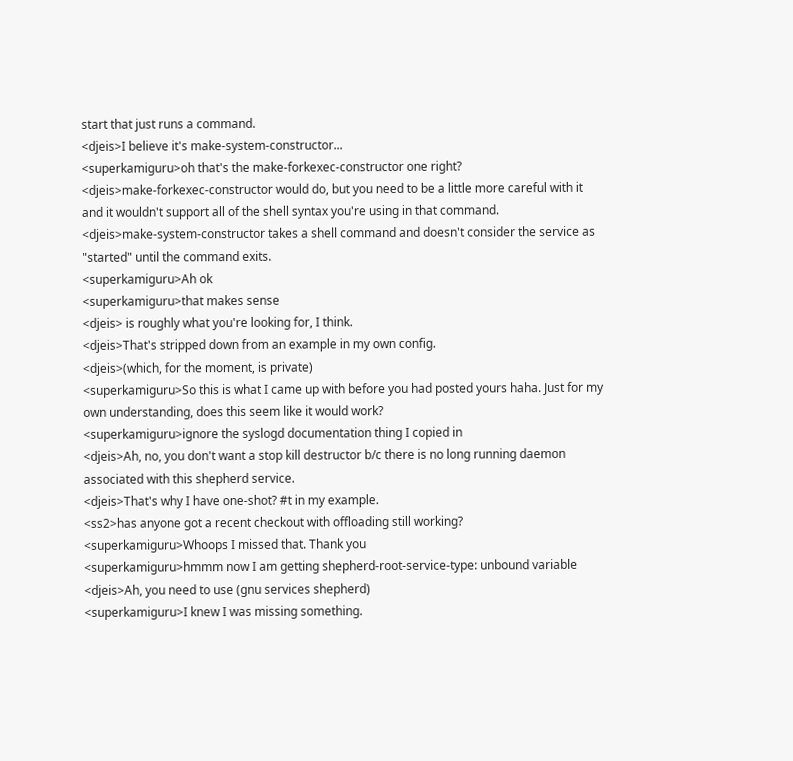start that just runs a command.
<djeis>I believe it's make-system-constructor...
<superkamiguru>oh that's the make-forkexec-constructor one right?
<djeis>make-forkexec-constructor would do, but you need to be a little more careful with it and it wouldn't support all of the shell syntax you're using in that command.
<djeis>make-system-constructor takes a shell command and doesn't consider the service as "started" until the command exits.
<superkamiguru>Ah ok
<superkamiguru>that makes sense
<djeis> is roughly what you're looking for, I think.
<djeis>That's stripped down from an example in my own config.
<djeis>(which, for the moment, is private)
<superkamiguru>So this is what I came up with before you had posted yours haha. Just for my own understanding, does this seem like it would work?
<superkamiguru>ignore the syslogd documentation thing I copied in
<djeis>Ah, no, you don't want a stop kill destructor b/c there is no long running daemon associated with this shepherd service.
<djeis>That's why I have one-shot? #t in my example.
<ss2>has anyone got a recent checkout with offloading still working?
<superkamiguru>Whoops I missed that. Thank you
<superkamiguru>hmmm now I am getting shepherd-root-service-type: unbound variable
<djeis>Ah, you need to use (gnu services shepherd)
<superkamiguru>I knew I was missing something.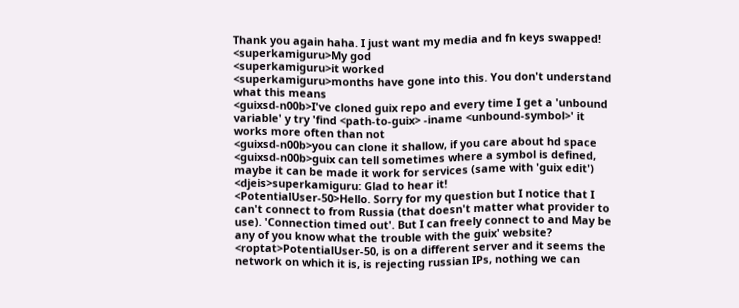Thank you again haha. I just want my media and fn keys swapped!
<superkamiguru>My god
<superkamiguru>it worked
<superkamiguru>months have gone into this. You don't understand what this means
<guixsd-n00b>I've cloned guix repo and every time I get a 'unbound variable' y try 'find <path-to-guix> -iname <unbound-symbol>' it works more often than not
<guixsd-n00b>you can clone it shallow, if you care about hd space
<guixsd-n00b>guix can tell sometimes where a symbol is defined, maybe it can be made it work for services (same with 'guix edit')
<djeis>superkamiguru: Glad to hear it!
<PotentialUser-50>Hello. Sorry for my question but I notice that I can't connect to from Russia (that doesn't matter what provider to use). 'Connection timed out'. But I can freely connect to and May be any of you know what the trouble with the guix' website?
<roptat>PotentialUser-50, is on a different server and it seems the network on which it is, is rejecting russian IPs, nothing we can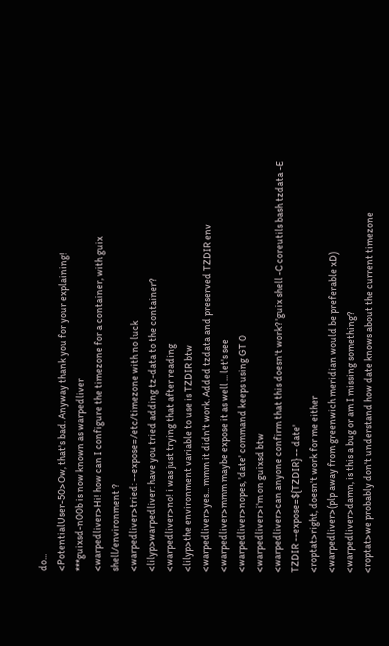do...
<PotentialUser-50>Ow, that's bad. Anyway thank you for your explaining!
***guixsd-n00b is now known as warpedliver
<warpedliver>Hi! how can I configure the timezone for a container, with guix shell/environment ?
<warpedliver>tried: --expose=/etc/timezone with no luck
<lilyp>warpedliver: have you tried adding tz-data to the container?
<warpedliver>no! i was just trying that after reading
<lilyp>the environment variable to use is TZDIR btw
<warpedliver>yes... mmm it didn't work. Added tzdata and preserved TZDIR env
<warpedliver>mmm maybe expose it as well ... let's see
<warpedliver>nopes, 'date' command keeps using GT 0
<warpedliver>i'm on guixsd btw
<warpedliver>can anyone confirm that this doesn't work? 'guix shell -C coreutils bash tzdata -E TZDIR --expose=${TZDIR} -- date'
<roptat>right, doesn't work for me either
<warpedliver>(plp away from greenwich meridian would be preferable xD)
<warpedliver>damn, is this a bug or am I missing something?
<roptat>we probably don't understand how date knows about the current timezone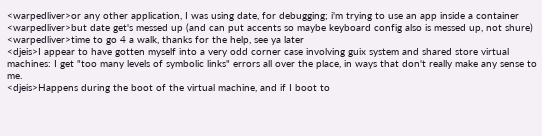<warpedliver>or any other application, I was using date, for debugging; i'm trying to use an app inside a container
<warpedliver>but date get's messed up (and can put accents so maybe keyboard config also is messed up, not shure)
<warpedliver>time to go 4 a walk, thanks for the help, see ya later
<djeis>I appear to have gotten myself into a very odd corner case involving guix system and shared store virtual machines: I get "too many levels of symbolic links" errors all over the place, in ways that don't really make any sense to me.
<djeis>Happens during the boot of the virtual machine, and if I boot to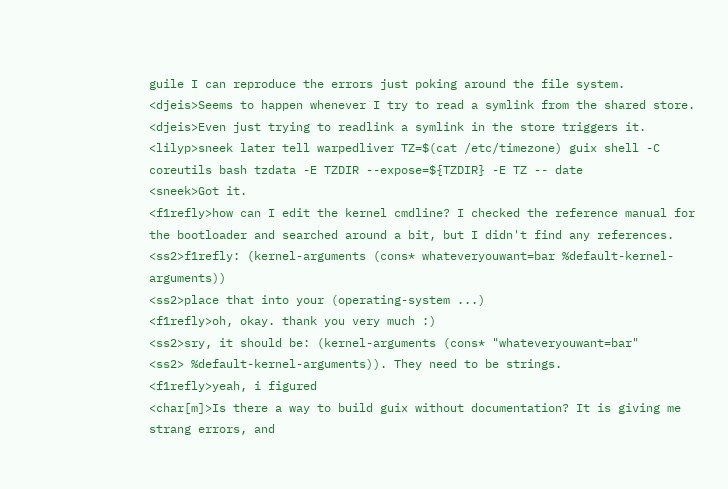guile I can reproduce the errors just poking around the file system.
<djeis>Seems to happen whenever I try to read a symlink from the shared store.
<djeis>Even just trying to readlink a symlink in the store triggers it.
<lilyp>sneek later tell warpedliver TZ=$(cat /etc/timezone) guix shell -C coreutils bash tzdata -E TZDIR --expose=${TZDIR} -E TZ -- date
<sneek>Got it.
<f1refly>how can I edit the kernel cmdline? I checked the reference manual for the bootloader and searched around a bit, but I didn't find any references.
<ss2>f1refly: (kernel-arguments (cons* whateveryouwant=bar %default-kernel-arguments))
<ss2>place that into your (operating-system ...)
<f1refly>oh, okay. thank you very much :)
<ss2>sry, it should be: (kernel-arguments (cons* "whateveryouwant=bar"
<ss2> %default-kernel-arguments)). They need to be strings.
<f1refly>yeah, i figured
<char[m]>Is there a way to build guix without documentation? It is giving me strang errors, and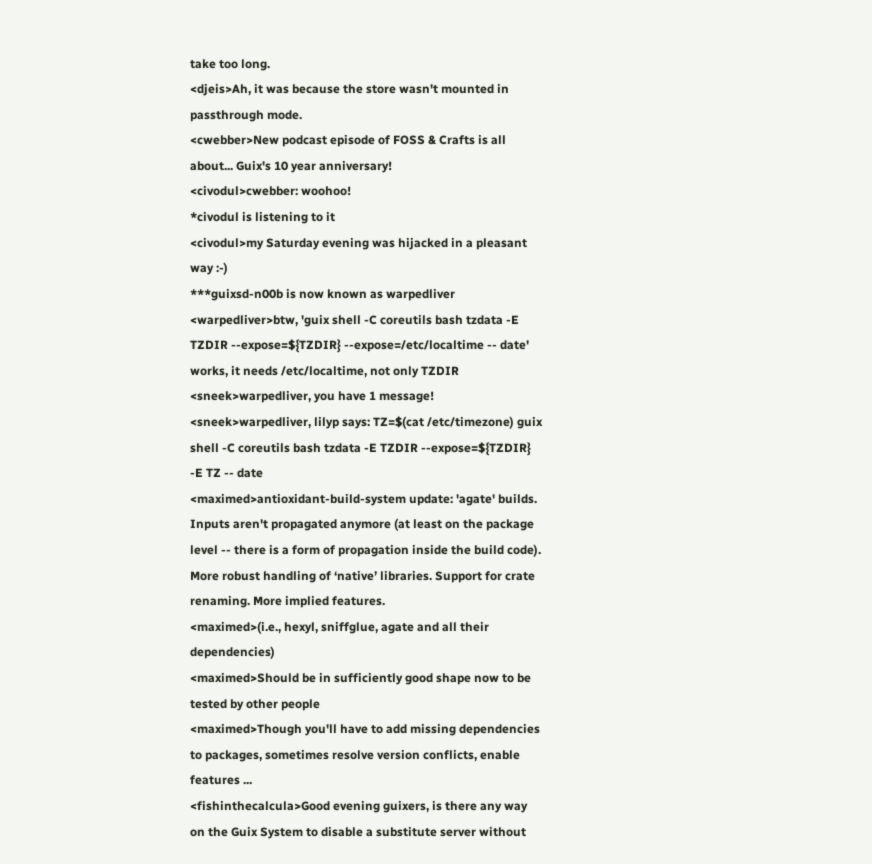take too long.
<djeis>Ah, it was because the store wasn't mounted in passthrough mode.
<cwebber>New podcast episode of FOSS & Crafts is all about... Guix's 10 year anniversary!
<civodul>cwebber: woohoo!
*civodul is listening to it
<civodul>my Saturday evening was hijacked in a pleasant way :-)
***guixsd-n00b is now known as warpedliver
<warpedliver>btw, 'guix shell -C coreutils bash tzdata -E TZDIR --expose=${TZDIR} --expose=/etc/localtime -- date'  works, it needs /etc/localtime, not only TZDIR
<sneek>warpedliver, you have 1 message!
<sneek>warpedliver, lilyp says: TZ=$(cat /etc/timezone) guix shell -C coreutils bash tzdata -E TZDIR --expose=${TZDIR} -E TZ -- date
<maximed>antioxidant-build-system update: 'agate' builds. Inputs aren't propagated anymore (at least on the package level -- there is a form of propagation inside the build code). More robust handling of ‘native’ libraries. Support for crate renaming. More implied features.
<maximed>(i.e., hexyl, sniffglue, agate and all their dependencies)
<maximed>Should be in sufficiently good shape now to be tested by other people
<maximed>Though you'll have to add missing dependencies to packages, sometimes resolve version conflicts, enable features ...
<fishinthecalcula>Good evening guixers, is there any way on the Guix System to disable a substitute server without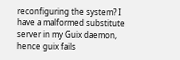reconfiguring the system? I have a malformed substitute server in my Guix daemon, hence guix fails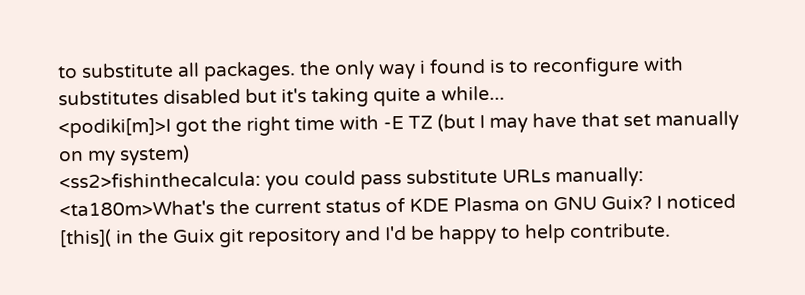to substitute all packages. the only way i found is to reconfigure with substitutes disabled but it's taking quite a while...
<podiki[m]>I got the right time with -E TZ (but I may have that set manually on my system)
<ss2>fishinthecalcula: you could pass substitute URLs manually:
<ta180m>What's the current status of KDE Plasma on GNU Guix? I noticed [this]( in the Guix git repository and I'd be happy to help contribute.